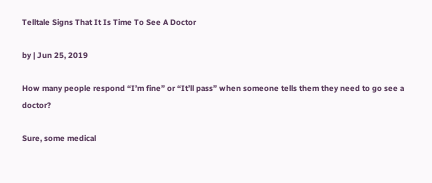Telltale Signs That It Is Time To See A Doctor

by | Jun 25, 2019

How many people respond “I’m fine” or “It’ll pass” when someone tells them they need to go see a doctor?

Sure, some medical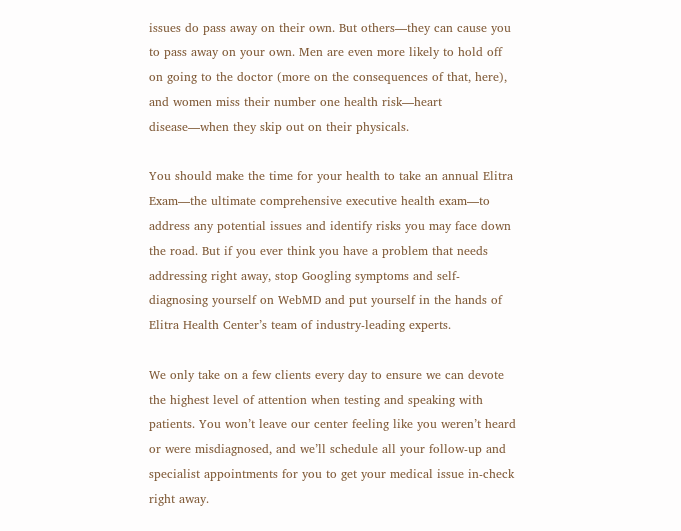issues do pass away on their own. But others—they can cause you to pass away on your own. Men are even more likely to hold off on going to the doctor (more on the consequences of that, here), and women miss their number one health risk—heart disease—when they skip out on their physicals.

You should make the time for your health to take an annual Elitra Exam—the ultimate comprehensive executive health exam—to address any potential issues and identify risks you may face down the road. But if you ever think you have a problem that needs addressing right away, stop Googling symptoms and self-diagnosing yourself on WebMD and put yourself in the hands of Elitra Health Center’s team of industry-leading experts.

We only take on a few clients every day to ensure we can devote the highest level of attention when testing and speaking with patients. You won’t leave our center feeling like you weren’t heard or were misdiagnosed, and we’ll schedule all your follow-up and specialist appointments for you to get your medical issue in-check right away.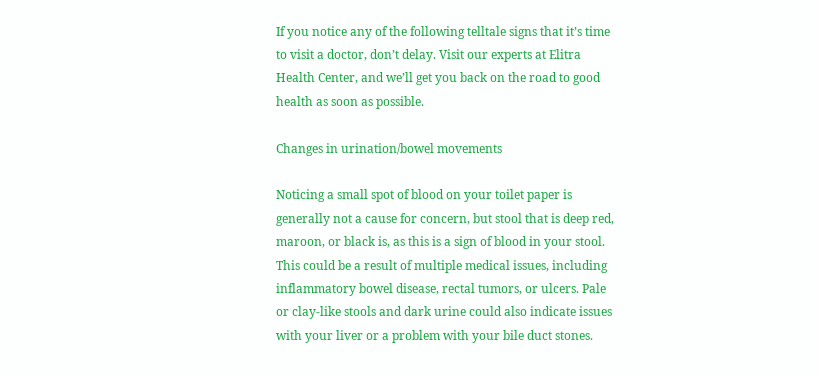If you notice any of the following telltale signs that it’s time to visit a doctor, don’t delay. Visit our experts at Elitra Health Center, and we’ll get you back on the road to good health as soon as possible.

Changes in urination/bowel movements

Noticing a small spot of blood on your toilet paper is generally not a cause for concern, but stool that is deep red, maroon, or black is, as this is a sign of blood in your stool. This could be a result of multiple medical issues, including inflammatory bowel disease, rectal tumors, or ulcers. Pale or clay-like stools and dark urine could also indicate issues with your liver or a problem with your bile duct stones.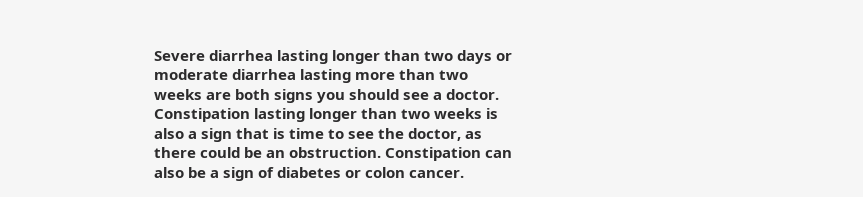Severe diarrhea lasting longer than two days or moderate diarrhea lasting more than two weeks are both signs you should see a doctor. Constipation lasting longer than two weeks is also a sign that is time to see the doctor, as there could be an obstruction. Constipation can also be a sign of diabetes or colon cancer.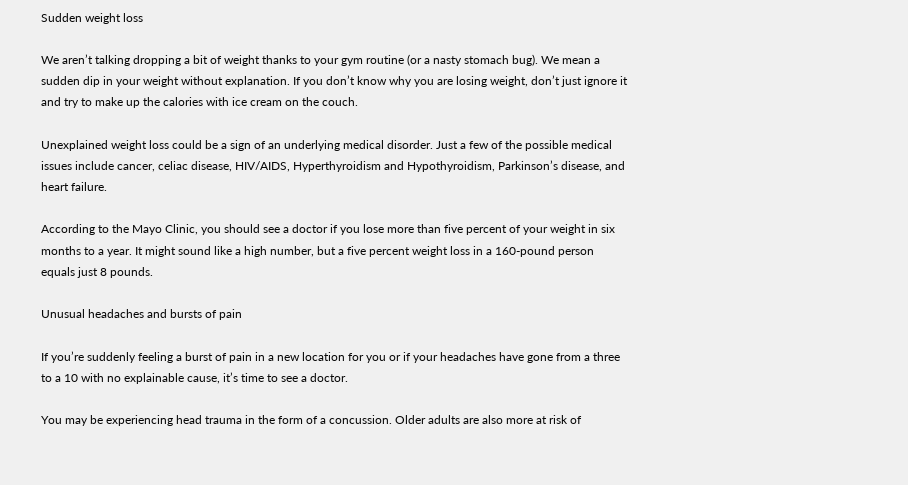Sudden weight loss

We aren’t talking dropping a bit of weight thanks to your gym routine (or a nasty stomach bug). We mean a sudden dip in your weight without explanation. If you don’t know why you are losing weight, don’t just ignore it and try to make up the calories with ice cream on the couch.

Unexplained weight loss could be a sign of an underlying medical disorder. Just a few of the possible medical issues include cancer, celiac disease, HIV/AIDS, Hyperthyroidism and Hypothyroidism, Parkinson’s disease, and heart failure.

According to the Mayo Clinic, you should see a doctor if you lose more than five percent of your weight in six months to a year. It might sound like a high number, but a five percent weight loss in a 160-pound person equals just 8 pounds.

Unusual headaches and bursts of pain

If you’re suddenly feeling a burst of pain in a new location for you or if your headaches have gone from a three to a 10 with no explainable cause, it’s time to see a doctor.

You may be experiencing head trauma in the form of a concussion. Older adults are also more at risk of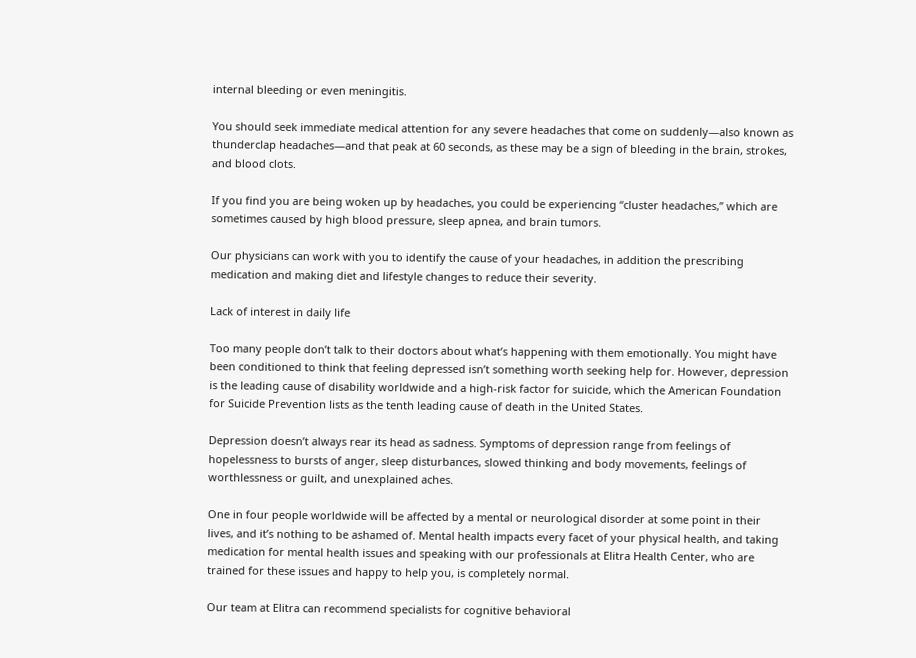internal bleeding or even meningitis.

You should seek immediate medical attention for any severe headaches that come on suddenly—also known as thunderclap headaches—and that peak at 60 seconds, as these may be a sign of bleeding in the brain, strokes, and blood clots.

If you find you are being woken up by headaches, you could be experiencing “cluster headaches,” which are sometimes caused by high blood pressure, sleep apnea, and brain tumors.

Our physicians can work with you to identify the cause of your headaches, in addition the prescribing medication and making diet and lifestyle changes to reduce their severity.

Lack of interest in daily life

Too many people don’t talk to their doctors about what’s happening with them emotionally. You might have been conditioned to think that feeling depressed isn’t something worth seeking help for. However, depression is the leading cause of disability worldwide and a high-risk factor for suicide, which the American Foundation for Suicide Prevention lists as the tenth leading cause of death in the United States.

Depression doesn’t always rear its head as sadness. Symptoms of depression range from feelings of hopelessness to bursts of anger, sleep disturbances, slowed thinking and body movements, feelings of worthlessness or guilt, and unexplained aches.

One in four people worldwide will be affected by a mental or neurological disorder at some point in their lives, and it’s nothing to be ashamed of. Mental health impacts every facet of your physical health, and taking medication for mental health issues and speaking with our professionals at Elitra Health Center, who are trained for these issues and happy to help you, is completely normal.

Our team at Elitra can recommend specialists for cognitive behavioral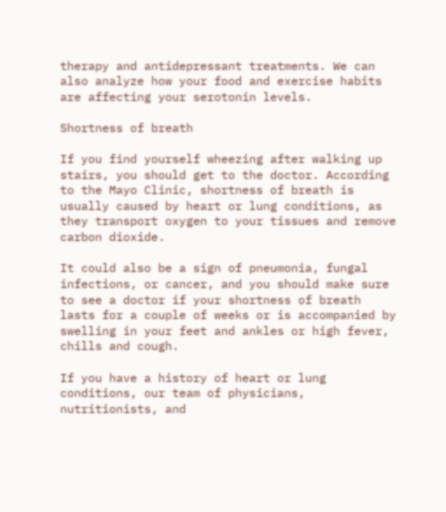therapy and antidepressant treatments. We can also analyze how your food and exercise habits are affecting your serotonin levels.

Shortness of breath

If you find yourself wheezing after walking up stairs, you should get to the doctor. According to the Mayo Clinic, shortness of breath is usually caused by heart or lung conditions, as they transport oxygen to your tissues and remove carbon dioxide.

It could also be a sign of pneumonia, fungal infections, or cancer, and you should make sure to see a doctor if your shortness of breath lasts for a couple of weeks or is accompanied by swelling in your feet and ankles or high fever, chills and cough.

If you have a history of heart or lung conditions, our team of physicians, nutritionists, and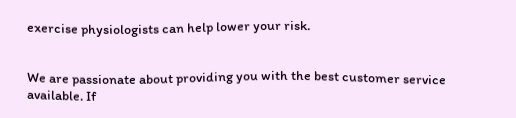exercise physiologists can help lower your risk.


We are passionate about providing you with the best customer service available. If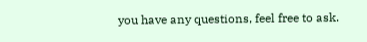you have any questions, feel free to ask.